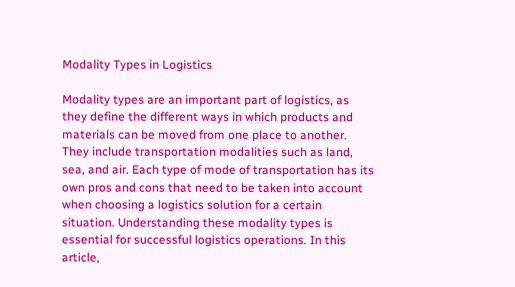Modality Types in Logistics

Modality types are an important part of logistics, as they define the different ways in which products and materials can be moved from one place to another. They include transportation modalities such as land, sea, and air. Each type of mode of transportation has its own pros and cons that need to be taken into account when choosing a logistics solution for a certain situation. Understanding these modality types is essential for successful logistics operations. In this article,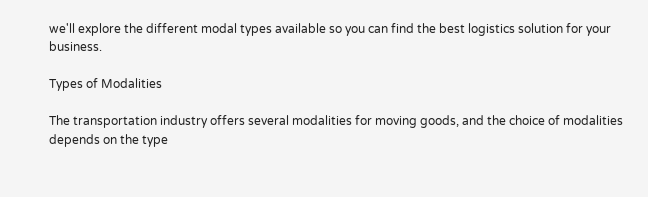we'll explore the different modal types available so you can find the best logistics solution for your business.

Types of Modalities

The transportation industry offers several modalities for moving goods, and the choice of modalities depends on the type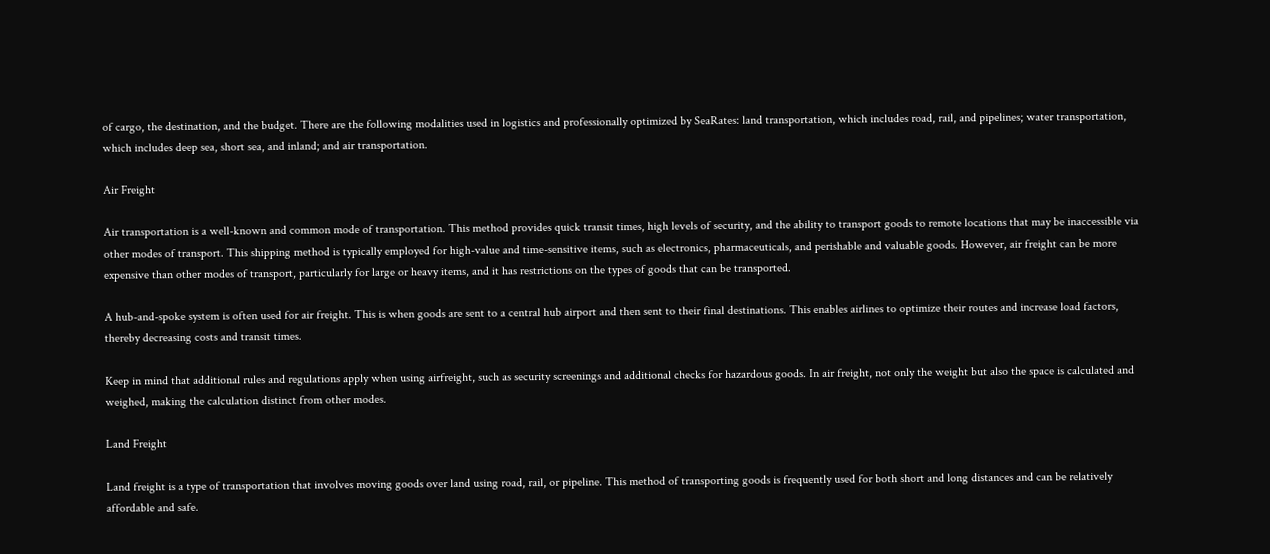of cargo, the destination, and the budget. There are the following modalities used in logistics and professionally optimized by SeaRates: land transportation, which includes road, rail, and pipelines; water transportation, which includes deep sea, short sea, and inland; and air transportation.

Air Freight

Air transportation is a well-known and common mode of transportation. This method provides quick transit times, high levels of security, and the ability to transport goods to remote locations that may be inaccessible via other modes of transport. This shipping method is typically employed for high-value and time-sensitive items, such as electronics, pharmaceuticals, and perishable and valuable goods. However, air freight can be more expensive than other modes of transport, particularly for large or heavy items, and it has restrictions on the types of goods that can be transported.

A hub-and-spoke system is often used for air freight. This is when goods are sent to a central hub airport and then sent to their final destinations. This enables airlines to optimize their routes and increase load factors, thereby decreasing costs and transit times.

Keep in mind that additional rules and regulations apply when using airfreight, such as security screenings and additional checks for hazardous goods. In air freight, not only the weight but also the space is calculated and weighed, making the calculation distinct from other modes.

Land Freight

Land freight is a type of transportation that involves moving goods over land using road, rail, or pipeline. This method of transporting goods is frequently used for both short and long distances and can be relatively affordable and safe.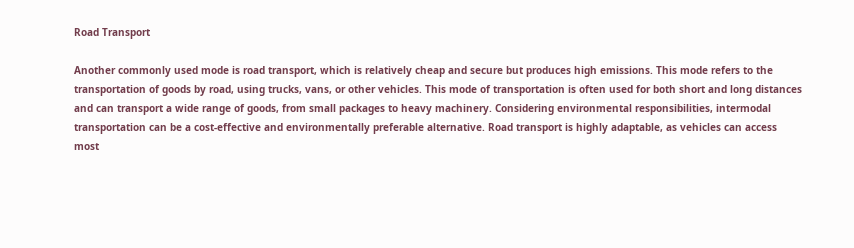Road Transport

Another commonly used mode is road transport, which is relatively cheap and secure but produces high emissions. This mode refers to the transportation of goods by road, using trucks, vans, or other vehicles. This mode of transportation is often used for both short and long distances and can transport a wide range of goods, from small packages to heavy machinery. Considering environmental responsibilities, intermodal transportation can be a cost-effective and environmentally preferable alternative. Road transport is highly adaptable, as vehicles can access most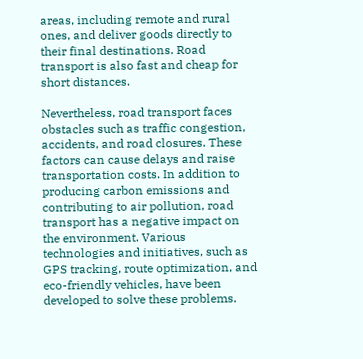areas, including remote and rural ones, and deliver goods directly to their final destinations. Road transport is also fast and cheap for short distances.

Nevertheless, road transport faces obstacles such as traffic congestion, accidents, and road closures. These factors can cause delays and raise transportation costs. In addition to producing carbon emissions and contributing to air pollution, road transport has a negative impact on the environment. Various technologies and initiatives, such as GPS tracking, route optimization, and eco-friendly vehicles, have been developed to solve these problems.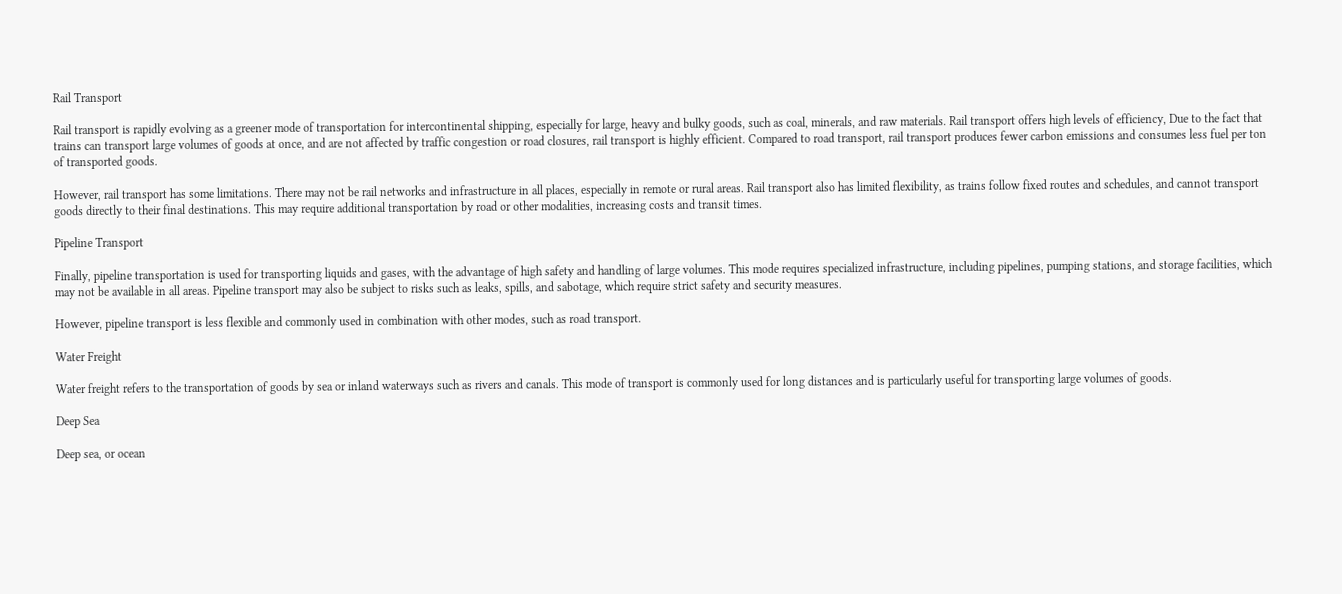Rail Transport

Rail transport is rapidly evolving as a greener mode of transportation for intercontinental shipping, especially for large, heavy and bulky goods, such as coal, minerals, and raw materials. Rail transport offers high levels of efficiency, Due to the fact that trains can transport large volumes of goods at once, and are not affected by traffic congestion or road closures, rail transport is highly efficient. Compared to road transport, rail transport produces fewer carbon emissions and consumes less fuel per ton of transported goods.

However, rail transport has some limitations. There may not be rail networks and infrastructure in all places, especially in remote or rural areas. Rail transport also has limited flexibility, as trains follow fixed routes and schedules, and cannot transport goods directly to their final destinations. This may require additional transportation by road or other modalities, increasing costs and transit times.

Pipeline Transport

Finally, pipeline transportation is used for transporting liquids and gases, with the advantage of high safety and handling of large volumes. This mode requires specialized infrastructure, including pipelines, pumping stations, and storage facilities, which may not be available in all areas. Pipeline transport may also be subject to risks such as leaks, spills, and sabotage, which require strict safety and security measures.

However, pipeline transport is less flexible and commonly used in combination with other modes, such as road transport.

Water Freight

Water freight refers to the transportation of goods by sea or inland waterways such as rivers and canals. This mode of transport is commonly used for long distances and is particularly useful for transporting large volumes of goods.

Deep Sea

Deep sea, or ocean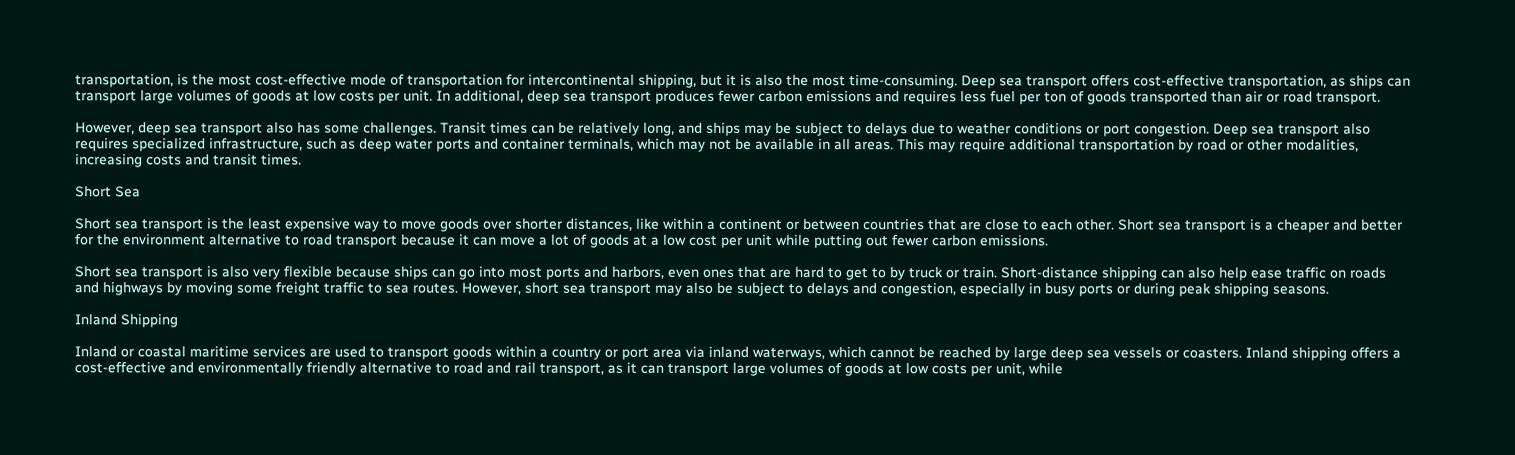transportation, is the most cost-effective mode of transportation for intercontinental shipping, but it is also the most time-consuming. Deep sea transport offers cost-effective transportation, as ships can transport large volumes of goods at low costs per unit. In additional, deep sea transport produces fewer carbon emissions and requires less fuel per ton of goods transported than air or road transport.

However, deep sea transport also has some challenges. Transit times can be relatively long, and ships may be subject to delays due to weather conditions or port congestion. Deep sea transport also requires specialized infrastructure, such as deep water ports and container terminals, which may not be available in all areas. This may require additional transportation by road or other modalities, increasing costs and transit times.

Short Sea

Short sea transport is the least expensive way to move goods over shorter distances, like within a continent or between countries that are close to each other. Short sea transport is a cheaper and better for the environment alternative to road transport because it can move a lot of goods at a low cost per unit while putting out fewer carbon emissions.

Short sea transport is also very flexible because ships can go into most ports and harbors, even ones that are hard to get to by truck or train. Short-distance shipping can also help ease traffic on roads and highways by moving some freight traffic to sea routes. However, short sea transport may also be subject to delays and congestion, especially in busy ports or during peak shipping seasons.

Inland Shipping

Inland or coastal maritime services are used to transport goods within a country or port area via inland waterways, which cannot be reached by large deep sea vessels or coasters. Inland shipping offers a cost-effective and environmentally friendly alternative to road and rail transport, as it can transport large volumes of goods at low costs per unit, while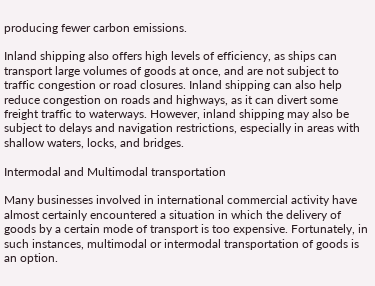producing fewer carbon emissions.

Inland shipping also offers high levels of efficiency, as ships can transport large volumes of goods at once, and are not subject to traffic congestion or road closures. Inland shipping can also help reduce congestion on roads and highways, as it can divert some freight traffic to waterways. However, inland shipping may also be subject to delays and navigation restrictions, especially in areas with shallow waters, locks, and bridges.

Intermodal and Multimodal transportation

Many businesses involved in international commercial activity have almost certainly encountered a situation in which the delivery of goods by a certain mode of transport is too expensive. Fortunately, in such instances, multimodal or intermodal transportation of goods is an option.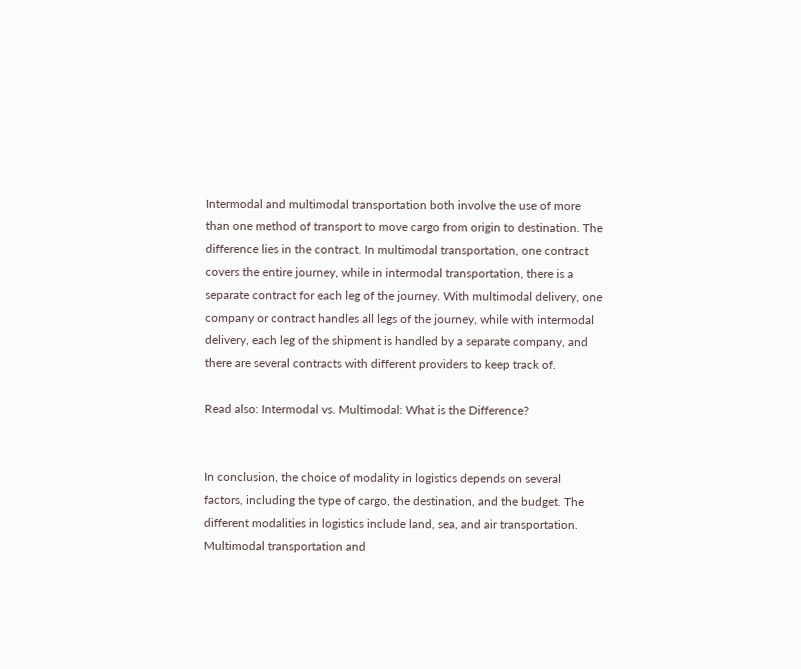Intermodal and multimodal transportation both involve the use of more than one method of transport to move cargo from origin to destination. The difference lies in the contract. In multimodal transportation, one contract covers the entire journey, while in intermodal transportation, there is a separate contract for each leg of the journey. With multimodal delivery, one company or contract handles all legs of the journey, while with intermodal delivery, each leg of the shipment is handled by a separate company, and there are several contracts with different providers to keep track of.

Read also: Intermodal vs. Multimodal: What is the Difference?


In conclusion, the choice of modality in logistics depends on several factors, including the type of cargo, the destination, and the budget. The different modalities in logistics include land, sea, and air transportation. Multimodal transportation and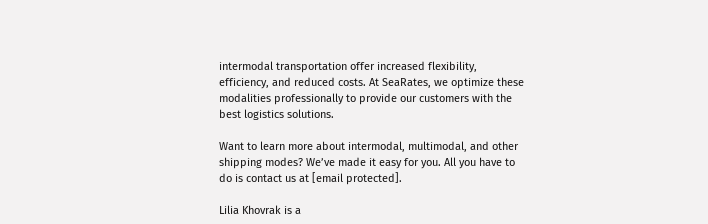intermodal transportation offer increased flexibility, efficiency, and reduced costs. At SeaRates, we optimize these modalities professionally to provide our customers with the best logistics solutions.

Want to learn more about intermodal, multimodal, and other shipping modes? We’ve made it easy for you. All you have to do is contact us at [email protected].

Lilia Khovrak is a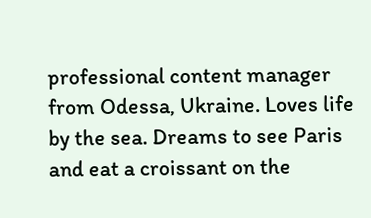professional content manager from Odessa, Ukraine. Loves life by the sea. Dreams to see Paris and eat a croissant on the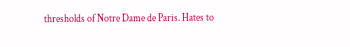thresholds of Notre Dame de Paris. Hates to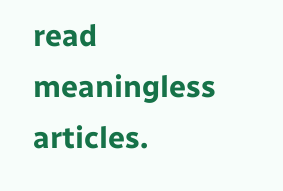read meaningless articles.